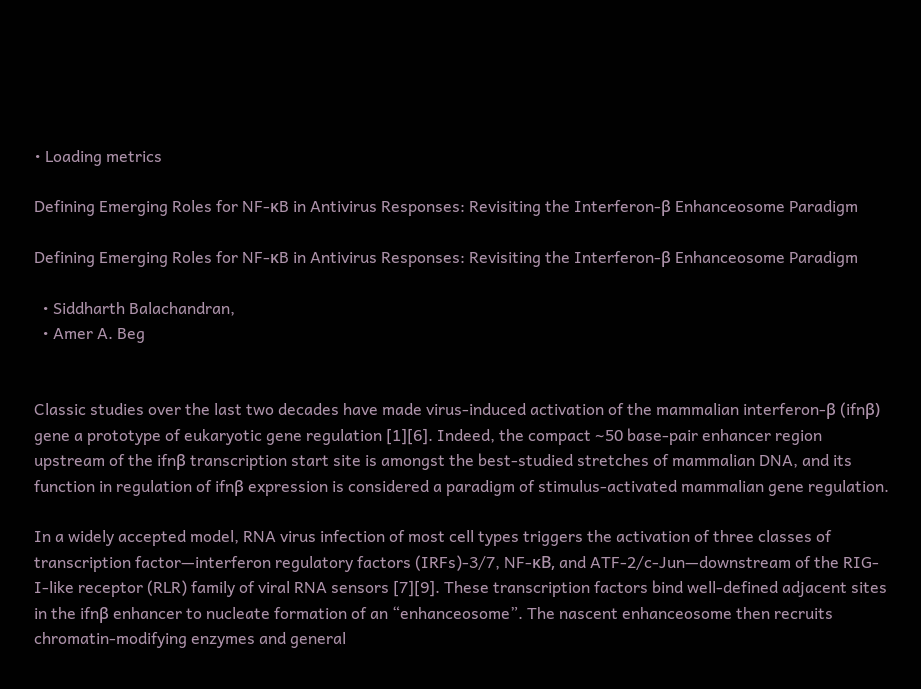• Loading metrics

Defining Emerging Roles for NF-κB in Antivirus Responses: Revisiting the Interferon-β Enhanceosome Paradigm

Defining Emerging Roles for NF-κB in Antivirus Responses: Revisiting the Interferon-β Enhanceosome Paradigm

  • Siddharth Balachandran,
  • Amer A. Beg


Classic studies over the last two decades have made virus-induced activation of the mammalian interferon-β (ifnβ) gene a prototype of eukaryotic gene regulation [1][6]. Indeed, the compact ∼50 base-pair enhancer region upstream of the ifnβ transcription start site is amongst the best-studied stretches of mammalian DNA, and its function in regulation of ifnβ expression is considered a paradigm of stimulus-activated mammalian gene regulation.

In a widely accepted model, RNA virus infection of most cell types triggers the activation of three classes of transcription factor—interferon regulatory factors (IRFs)-3/7, NF-κB, and ATF-2/c-Jun—downstream of the RIG-I-like receptor (RLR) family of viral RNA sensors [7][9]. These transcription factors bind well-defined adjacent sites in the ifnβ enhancer to nucleate formation of an “enhanceosome”. The nascent enhanceosome then recruits chromatin-modifying enzymes and general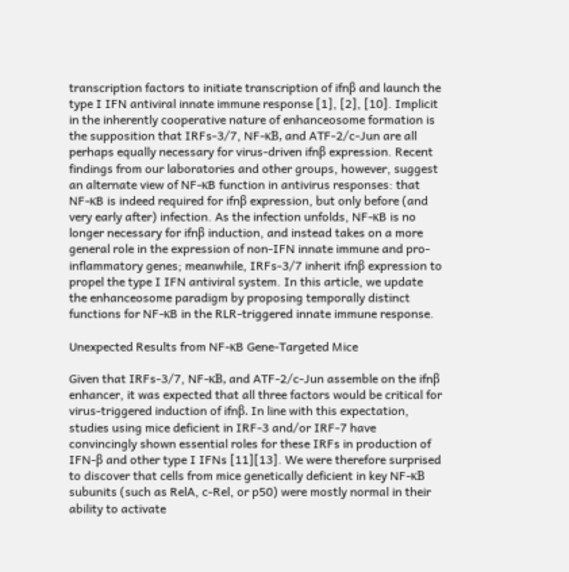transcription factors to initiate transcription of ifnβ and launch the type I IFN antiviral innate immune response [1], [2], [10]. Implicit in the inherently cooperative nature of enhanceosome formation is the supposition that IRFs-3/7, NF-κB, and ATF-2/c-Jun are all perhaps equally necessary for virus-driven ifnβ expression. Recent findings from our laboratories and other groups, however, suggest an alternate view of NF-κB function in antivirus responses: that NF-κB is indeed required for ifnβ expression, but only before (and very early after) infection. As the infection unfolds, NF-κB is no longer necessary for ifnβ induction, and instead takes on a more general role in the expression of non-IFN innate immune and pro-inflammatory genes; meanwhile, IRFs-3/7 inherit ifnβ expression to propel the type I IFN antiviral system. In this article, we update the enhanceosome paradigm by proposing temporally distinct functions for NF-κB in the RLR-triggered innate immune response.

Unexpected Results from NF-κB Gene-Targeted Mice

Given that IRFs-3/7, NF-κB, and ATF-2/c-Jun assemble on the ifnβ enhancer, it was expected that all three factors would be critical for virus-triggered induction of ifnβ. In line with this expectation, studies using mice deficient in IRF-3 and/or IRF-7 have convincingly shown essential roles for these IRFs in production of IFN-β and other type I IFNs [11][13]. We were therefore surprised to discover that cells from mice genetically deficient in key NF-κB subunits (such as RelA, c-Rel, or p50) were mostly normal in their ability to activate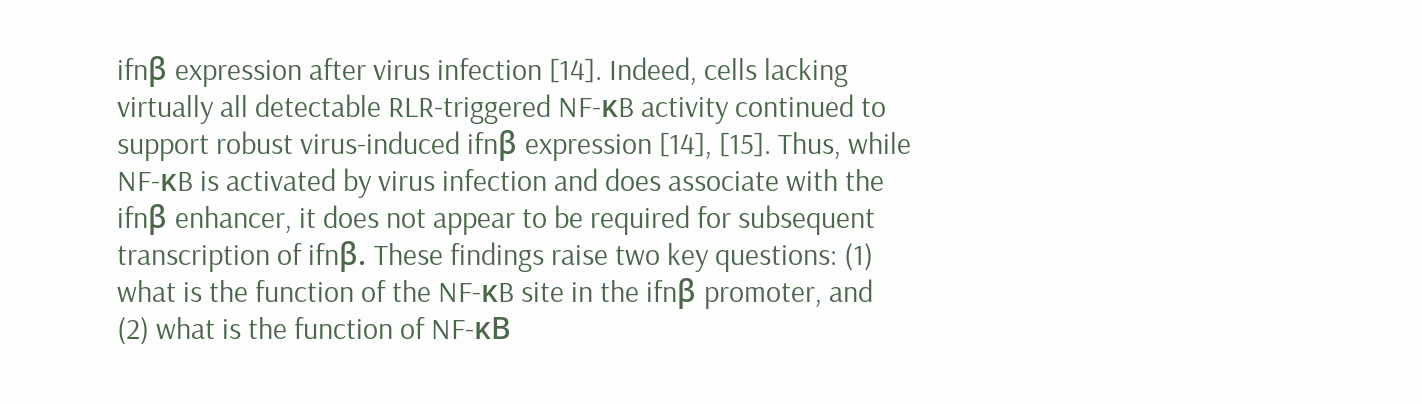ifnβ expression after virus infection [14]. Indeed, cells lacking virtually all detectable RLR-triggered NF-κB activity continued to support robust virus-induced ifnβ expression [14], [15]. Thus, while NF-κB is activated by virus infection and does associate with the ifnβ enhancer, it does not appear to be required for subsequent transcription of ifnβ. These findings raise two key questions: (1) what is the function of the NF-κB site in the ifnβ promoter, and (2) what is the function of NF-κB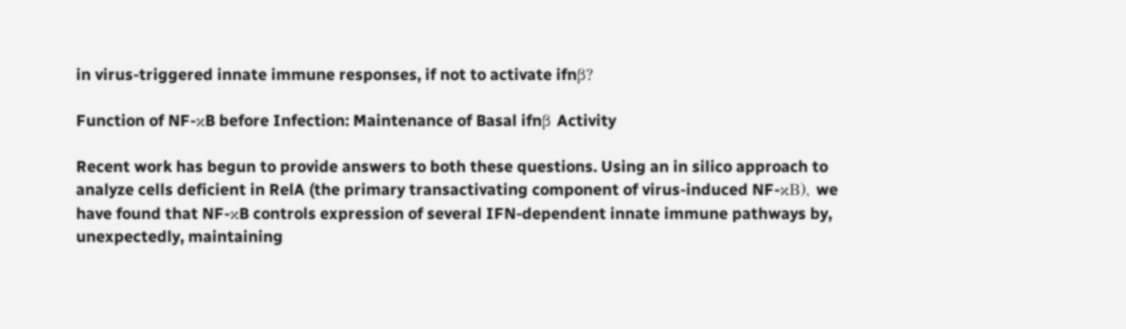in virus-triggered innate immune responses, if not to activate ifnβ?

Function of NF-κB before Infection: Maintenance of Basal ifnβ Activity

Recent work has begun to provide answers to both these questions. Using an in silico approach to analyze cells deficient in RelA (the primary transactivating component of virus-induced NF-κB), we have found that NF-κB controls expression of several IFN-dependent innate immune pathways by, unexpectedly, maintaining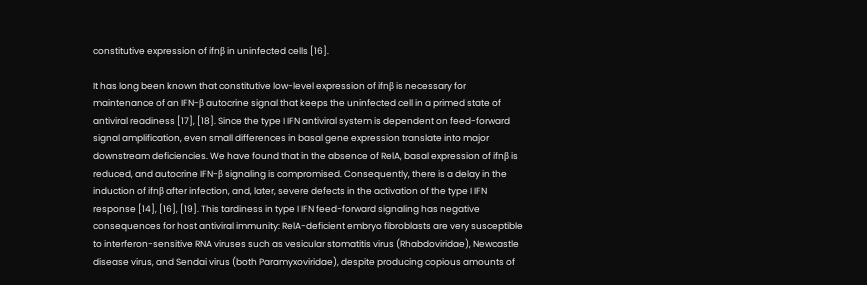constitutive expression of ifnβ in uninfected cells [16].

It has long been known that constitutive low-level expression of ifnβ is necessary for maintenance of an IFN-β autocrine signal that keeps the uninfected cell in a primed state of antiviral readiness [17], [18]. Since the type I IFN antiviral system is dependent on feed-forward signal amplification, even small differences in basal gene expression translate into major downstream deficiencies. We have found that in the absence of RelA, basal expression of ifnβ is reduced, and autocrine IFN-β signaling is compromised. Consequently, there is a delay in the induction of ifnβ after infection, and, later, severe defects in the activation of the type I IFN response [14], [16], [19]. This tardiness in type I IFN feed-forward signaling has negative consequences for host antiviral immunity: RelA-deficient embryo fibroblasts are very susceptible to interferon-sensitive RNA viruses such as vesicular stomatitis virus (Rhabdoviridae), Newcastle disease virus, and Sendai virus (both Paramyxoviridae), despite producing copious amounts of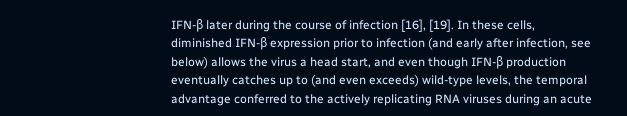IFN-β later during the course of infection [16], [19]. In these cells, diminished IFN-β expression prior to infection (and early after infection, see below) allows the virus a head start, and even though IFN-β production eventually catches up to (and even exceeds) wild-type levels, the temporal advantage conferred to the actively replicating RNA viruses during an acute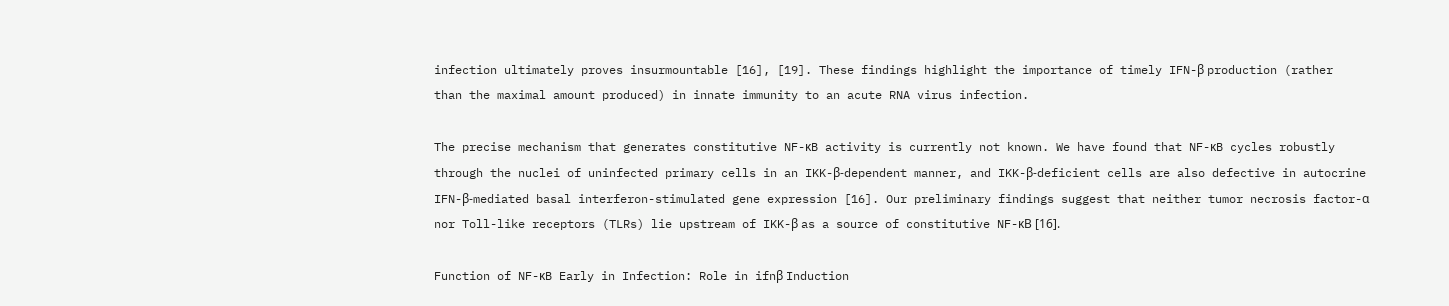infection ultimately proves insurmountable [16], [19]. These findings highlight the importance of timely IFN-β production (rather than the maximal amount produced) in innate immunity to an acute RNA virus infection.

The precise mechanism that generates constitutive NF-κB activity is currently not known. We have found that NF-κB cycles robustly through the nuclei of uninfected primary cells in an IKK-β-dependent manner, and IKK-β-deficient cells are also defective in autocrine IFN-β-mediated basal interferon-stimulated gene expression [16]. Our preliminary findings suggest that neither tumor necrosis factor-α nor Toll-like receptors (TLRs) lie upstream of IKK-β as a source of constitutive NF-κB [16].

Function of NF-κB Early in Infection: Role in ifnβ Induction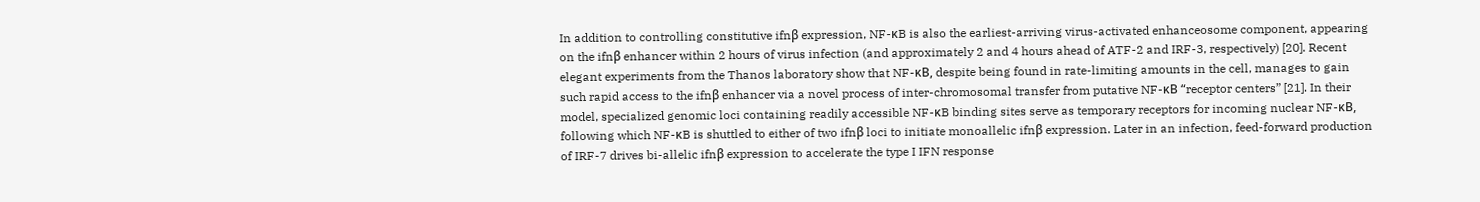In addition to controlling constitutive ifnβ expression, NF-κB is also the earliest-arriving virus-activated enhanceosome component, appearing on the ifnβ enhancer within 2 hours of virus infection (and approximately 2 and 4 hours ahead of ATF-2 and IRF-3, respectively) [20]. Recent elegant experiments from the Thanos laboratory show that NF-κB, despite being found in rate-limiting amounts in the cell, manages to gain such rapid access to the ifnβ enhancer via a novel process of inter-chromosomal transfer from putative NF-κB “receptor centers” [21]. In their model, specialized genomic loci containing readily accessible NF-κB binding sites serve as temporary receptors for incoming nuclear NF-κB, following which NF-κB is shuttled to either of two ifnβ loci to initiate monoallelic ifnβ expression. Later in an infection, feed-forward production of IRF-7 drives bi-allelic ifnβ expression to accelerate the type I IFN response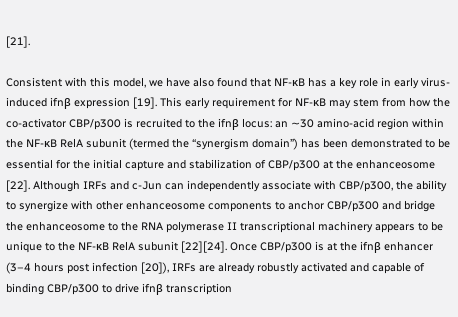[21].

Consistent with this model, we have also found that NF-κB has a key role in early virus-induced ifnβ expression [19]. This early requirement for NF-κB may stem from how the co-activator CBP/p300 is recruited to the ifnβ locus: an ∼30 amino-acid region within the NF-κB RelA subunit (termed the “synergism domain”) has been demonstrated to be essential for the initial capture and stabilization of CBP/p300 at the enhanceosome [22]. Although IRFs and c-Jun can independently associate with CBP/p300, the ability to synergize with other enhanceosome components to anchor CBP/p300 and bridge the enhanceosome to the RNA polymerase II transcriptional machinery appears to be unique to the NF-κB RelA subunit [22][24]. Once CBP/p300 is at the ifnβ enhancer (3–4 hours post infection [20]), IRFs are already robustly activated and capable of binding CBP/p300 to drive ifnβ transcription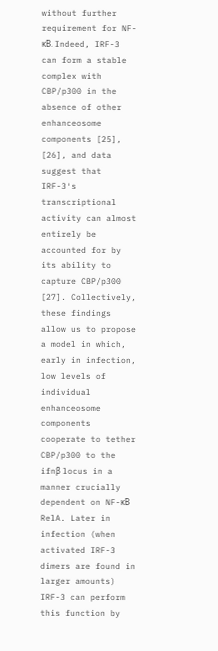without further requirement for NF-κB. Indeed, IRF-3 can form a stable complex with CBP/p300 in the absence of other enhanceosome components [25], [26], and data suggest that IRF-3′s transcriptional activity can almost entirely be accounted for by its ability to capture CBP/p300 [27]. Collectively, these findings allow us to propose a model in which, early in infection, low levels of individual enhanceosome components cooperate to tether CBP/p300 to the ifnβ locus in a manner crucially dependent on NF-κB RelA. Later in infection (when activated IRF-3 dimers are found in larger amounts) IRF-3 can perform this function by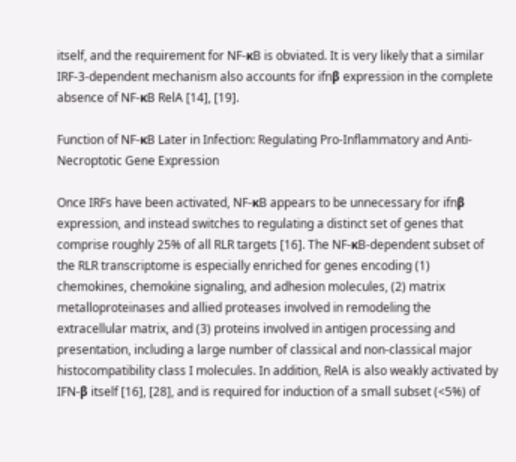itself, and the requirement for NF-κB is obviated. It is very likely that a similar IRF-3-dependent mechanism also accounts for ifnβ expression in the complete absence of NF-κB RelA [14], [19].

Function of NF-κB Later in Infection: Regulating Pro-Inflammatory and Anti-Necroptotic Gene Expression

Once IRFs have been activated, NF-κB appears to be unnecessary for ifnβ expression, and instead switches to regulating a distinct set of genes that comprise roughly 25% of all RLR targets [16]. The NF-κB-dependent subset of the RLR transcriptome is especially enriched for genes encoding (1) chemokines, chemokine signaling, and adhesion molecules, (2) matrix metalloproteinases and allied proteases involved in remodeling the extracellular matrix, and (3) proteins involved in antigen processing and presentation, including a large number of classical and non-classical major histocompatibility class I molecules. In addition, RelA is also weakly activated by IFN-β itself [16], [28], and is required for induction of a small subset (<5%) of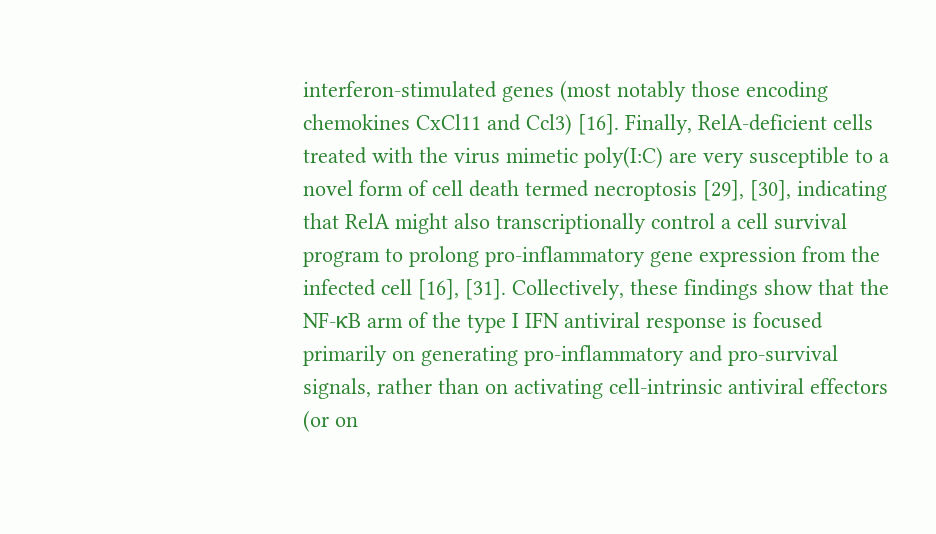interferon-stimulated genes (most notably those encoding chemokines CxCl11 and Ccl3) [16]. Finally, RelA-deficient cells treated with the virus mimetic poly(I:C) are very susceptible to a novel form of cell death termed necroptosis [29], [30], indicating that RelA might also transcriptionally control a cell survival program to prolong pro-inflammatory gene expression from the infected cell [16], [31]. Collectively, these findings show that the NF-κB arm of the type I IFN antiviral response is focused primarily on generating pro-inflammatory and pro-survival signals, rather than on activating cell-intrinsic antiviral effectors (or on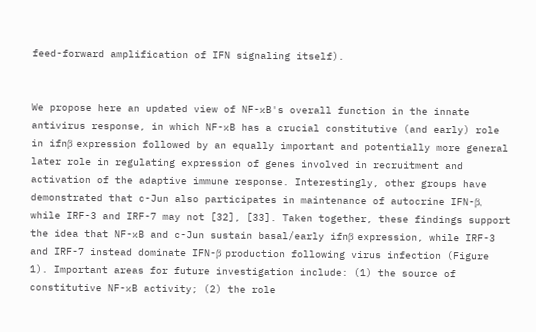feed-forward amplification of IFN signaling itself).


We propose here an updated view of NF-κB's overall function in the innate antivirus response, in which NF-κB has a crucial constitutive (and early) role in ifnβ expression followed by an equally important and potentially more general later role in regulating expression of genes involved in recruitment and activation of the adaptive immune response. Interestingly, other groups have demonstrated that c-Jun also participates in maintenance of autocrine IFN-β, while IRF-3 and IRF-7 may not [32], [33]. Taken together, these findings support the idea that NF-κB and c-Jun sustain basal/early ifnβ expression, while IRF-3 and IRF-7 instead dominate IFN-β production following virus infection (Figure 1). Important areas for future investigation include: (1) the source of constitutive NF-κB activity; (2) the role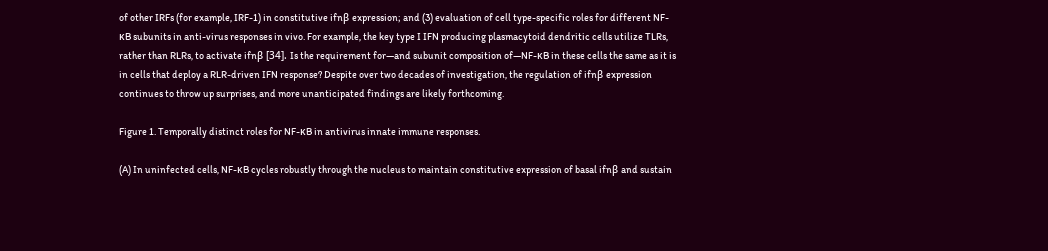of other IRFs (for example, IRF-1) in constitutive ifnβ expression; and (3) evaluation of cell type-specific roles for different NF-κB subunits in anti-virus responses in vivo. For example, the key type I IFN producing plasmacytoid dendritic cells utilize TLRs, rather than RLRs, to activate ifnβ [34]. Is the requirement for—and subunit composition of—NF-κB in these cells the same as it is in cells that deploy a RLR-driven IFN response? Despite over two decades of investigation, the regulation of ifnβ expression continues to throw up surprises, and more unanticipated findings are likely forthcoming.

Figure 1. Temporally distinct roles for NF-κB in antivirus innate immune responses.

(A) In uninfected cells, NF-κB cycles robustly through the nucleus to maintain constitutive expression of basal ifnβ and sustain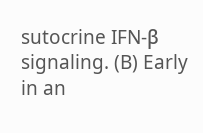sutocrine IFN-β signaling. (B) Early in an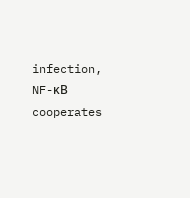infection, NF-κB cooperates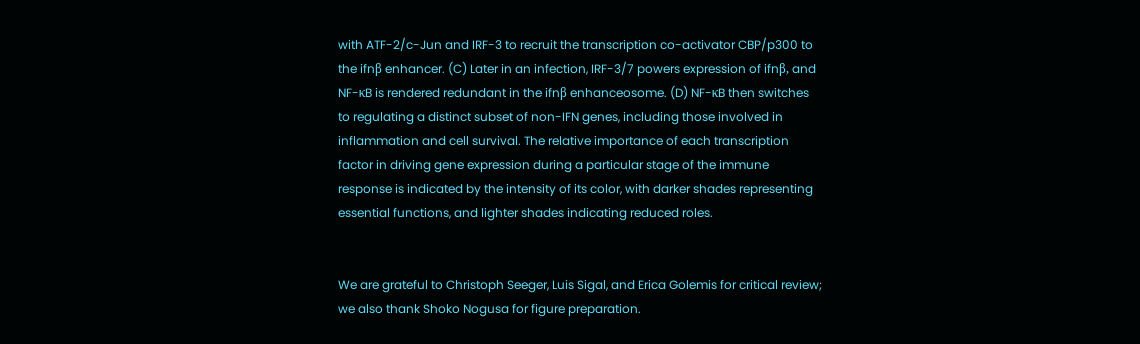with ATF-2/c-Jun and IRF-3 to recruit the transcription co-activator CBP/p300 to the ifnβ enhancer. (C) Later in an infection, IRF-3/7 powers expression of ifnβ, and NF-κB is rendered redundant in the ifnβ enhanceosome. (D) NF-κB then switches to regulating a distinct subset of non-IFN genes, including those involved in inflammation and cell survival. The relative importance of each transcription factor in driving gene expression during a particular stage of the immune response is indicated by the intensity of its color, with darker shades representing essential functions, and lighter shades indicating reduced roles.


We are grateful to Christoph Seeger, Luis Sigal, and Erica Golemis for critical review; we also thank Shoko Nogusa for figure preparation.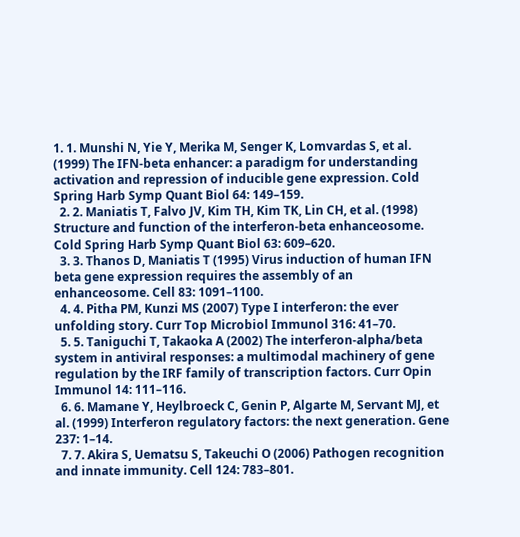1. 1. Munshi N, Yie Y, Merika M, Senger K, Lomvardas S, et al. (1999) The IFN-beta enhancer: a paradigm for understanding activation and repression of inducible gene expression. Cold Spring Harb Symp Quant Biol 64: 149–159.
  2. 2. Maniatis T, Falvo JV, Kim TH, Kim TK, Lin CH, et al. (1998) Structure and function of the interferon-beta enhanceosome. Cold Spring Harb Symp Quant Biol 63: 609–620.
  3. 3. Thanos D, Maniatis T (1995) Virus induction of human IFN beta gene expression requires the assembly of an enhanceosome. Cell 83: 1091–1100.
  4. 4. Pitha PM, Kunzi MS (2007) Type I interferon: the ever unfolding story. Curr Top Microbiol Immunol 316: 41–70.
  5. 5. Taniguchi T, Takaoka A (2002) The interferon-alpha/beta system in antiviral responses: a multimodal machinery of gene regulation by the IRF family of transcription factors. Curr Opin Immunol 14: 111–116.
  6. 6. Mamane Y, Heylbroeck C, Genin P, Algarte M, Servant MJ, et al. (1999) Interferon regulatory factors: the next generation. Gene 237: 1–14.
  7. 7. Akira S, Uematsu S, Takeuchi O (2006) Pathogen recognition and innate immunity. Cell 124: 783–801.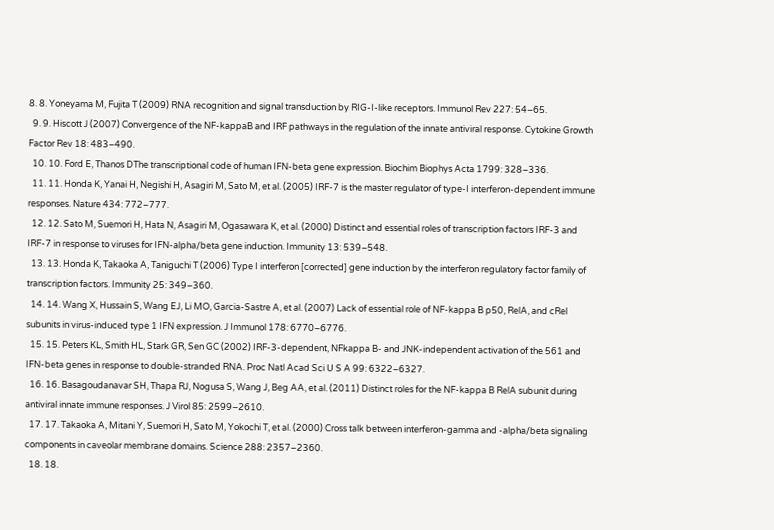8. 8. Yoneyama M, Fujita T (2009) RNA recognition and signal transduction by RIG-I-like receptors. Immunol Rev 227: 54–65.
  9. 9. Hiscott J (2007) Convergence of the NF-kappaB and IRF pathways in the regulation of the innate antiviral response. Cytokine Growth Factor Rev 18: 483–490.
  10. 10. Ford E, Thanos DThe transcriptional code of human IFN-beta gene expression. Biochim Biophys Acta 1799: 328–336.
  11. 11. Honda K, Yanai H, Negishi H, Asagiri M, Sato M, et al. (2005) IRF-7 is the master regulator of type-I interferon-dependent immune responses. Nature 434: 772–777.
  12. 12. Sato M, Suemori H, Hata N, Asagiri M, Ogasawara K, et al. (2000) Distinct and essential roles of transcription factors IRF-3 and IRF-7 in response to viruses for IFN-alpha/beta gene induction. Immunity 13: 539–548.
  13. 13. Honda K, Takaoka A, Taniguchi T (2006) Type I interferon [corrected] gene induction by the interferon regulatory factor family of transcription factors. Immunity 25: 349–360.
  14. 14. Wang X, Hussain S, Wang EJ, Li MO, Garcia-Sastre A, et al. (2007) Lack of essential role of NF-kappa B p50, RelA, and cRel subunits in virus-induced type 1 IFN expression. J Immunol 178: 6770–6776.
  15. 15. Peters KL, Smith HL, Stark GR, Sen GC (2002) IRF-3-dependent, NFkappa B- and JNK-independent activation of the 561 and IFN-beta genes in response to double-stranded RNA. Proc Natl Acad Sci U S A 99: 6322–6327.
  16. 16. Basagoudanavar SH, Thapa RJ, Nogusa S, Wang J, Beg AA, et al. (2011) Distinct roles for the NF-kappa B RelA subunit during antiviral innate immune responses. J Virol 85: 2599–2610.
  17. 17. Takaoka A, Mitani Y, Suemori H, Sato M, Yokochi T, et al. (2000) Cross talk between interferon-gamma and -alpha/beta signaling components in caveolar membrane domains. Science 288: 2357–2360.
  18. 18.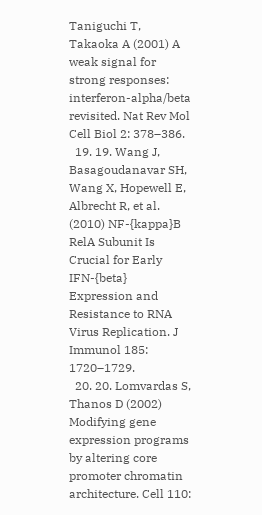Taniguchi T, Takaoka A (2001) A weak signal for strong responses: interferon-alpha/beta revisited. Nat Rev Mol Cell Biol 2: 378–386.
  19. 19. Wang J, Basagoudanavar SH, Wang X, Hopewell E, Albrecht R, et al. (2010) NF-{kappa}B RelA Subunit Is Crucial for Early IFN-{beta} Expression and Resistance to RNA Virus Replication. J Immunol 185: 1720–1729.
  20. 20. Lomvardas S, Thanos D (2002) Modifying gene expression programs by altering core promoter chromatin architecture. Cell 110: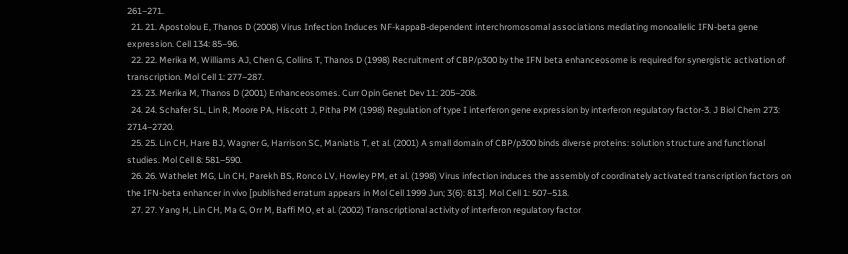261–271.
  21. 21. Apostolou E, Thanos D (2008) Virus Infection Induces NF-kappaB-dependent interchromosomal associations mediating monoallelic IFN-beta gene expression. Cell 134: 85–96.
  22. 22. Merika M, Williams AJ, Chen G, Collins T, Thanos D (1998) Recruitment of CBP/p300 by the IFN beta enhanceosome is required for synergistic activation of transcription. Mol Cell 1: 277–287.
  23. 23. Merika M, Thanos D (2001) Enhanceosomes. Curr Opin Genet Dev 11: 205–208.
  24. 24. Schafer SL, Lin R, Moore PA, Hiscott J, Pitha PM (1998) Regulation of type I interferon gene expression by interferon regulatory factor-3. J Biol Chem 273: 2714–2720.
  25. 25. Lin CH, Hare BJ, Wagner G, Harrison SC, Maniatis T, et al. (2001) A small domain of CBP/p300 binds diverse proteins: solution structure and functional studies. Mol Cell 8: 581–590.
  26. 26. Wathelet MG, Lin CH, Parekh BS, Ronco LV, Howley PM, et al. (1998) Virus infection induces the assembly of coordinately activated transcription factors on the IFN-beta enhancer in vivo [published erratum appears in Mol Cell 1999 Jun; 3(6): 813]. Mol Cell 1: 507–518.
  27. 27. Yang H, Lin CH, Ma G, Orr M, Baffi MO, et al. (2002) Transcriptional activity of interferon regulatory factor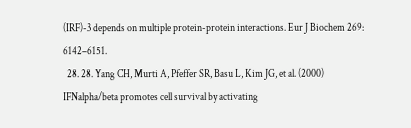(IRF)-3 depends on multiple protein-protein interactions. Eur J Biochem 269: 6142–6151.
  28. 28. Yang CH, Murti A, Pfeffer SR, Basu L, Kim JG, et al. (2000) IFNalpha/beta promotes cell survival by activating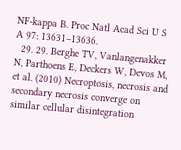NF-kappa B. Proc Natl Acad Sci U S A 97: 13631–13636.
  29. 29. Berghe TV, Vanlangenakker N, Parthoens E, Deckers W, Devos M, et al. (2010) Necroptosis, necrosis and secondary necrosis converge on similar cellular disintegration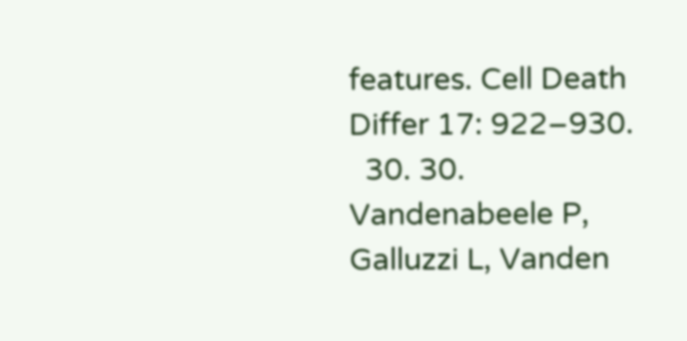features. Cell Death Differ 17: 922–930.
  30. 30. Vandenabeele P, Galluzzi L, Vanden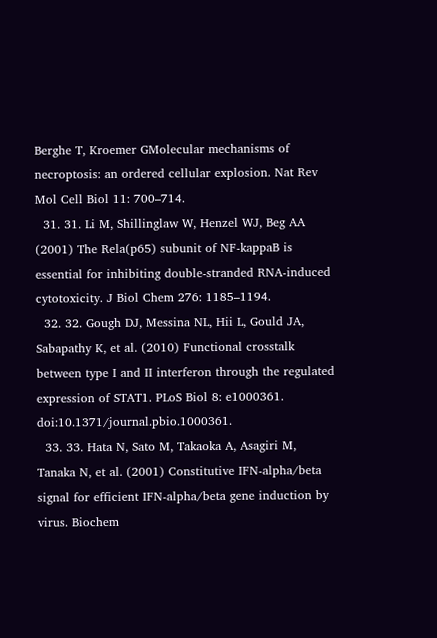Berghe T, Kroemer GMolecular mechanisms of necroptosis: an ordered cellular explosion. Nat Rev Mol Cell Biol 11: 700–714.
  31. 31. Li M, Shillinglaw W, Henzel WJ, Beg AA (2001) The Rela(p65) subunit of NF-kappaB is essential for inhibiting double-stranded RNA-induced cytotoxicity. J Biol Chem 276: 1185–1194.
  32. 32. Gough DJ, Messina NL, Hii L, Gould JA, Sabapathy K, et al. (2010) Functional crosstalk between type I and II interferon through the regulated expression of STAT1. PLoS Biol 8: e1000361. doi:10.1371/journal.pbio.1000361.
  33. 33. Hata N, Sato M, Takaoka A, Asagiri M, Tanaka N, et al. (2001) Constitutive IFN-alpha/beta signal for efficient IFN-alpha/beta gene induction by virus. Biochem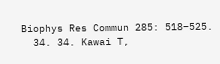Biophys Res Commun 285: 518–525.
  34. 34. Kawai T,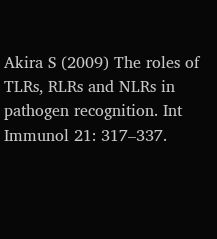Akira S (2009) The roles of TLRs, RLRs and NLRs in pathogen recognition. Int Immunol 21: 317–337.